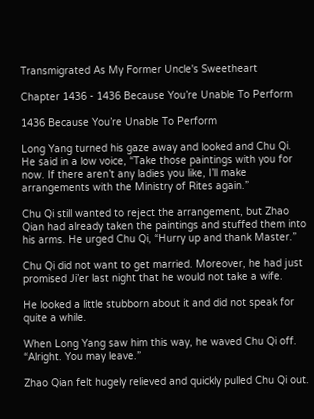Transmigrated As My Former Uncle's Sweetheart

Chapter 1436 - 1436 Because You’re Unable To Perform

1436 Because You’re Unable To Perform

Long Yang turned his gaze away and looked and Chu Qi. He said in a low voice, “Take those paintings with you for now. If there aren’t any ladies you like, I’ll make arrangements with the Ministry of Rites again.”

Chu Qi still wanted to reject the arrangement, but Zhao Qian had already taken the paintings and stuffed them into his arms. He urged Chu Qi, “Hurry up and thank Master.”

Chu Qi did not want to get married. Moreover, he had just promised Ji’er last night that he would not take a wife.

He looked a little stubborn about it and did not speak for quite a while.

When Long Yang saw him this way, he waved Chu Qi off. “Alright. You may leave.”

Zhao Qian felt hugely relieved and quickly pulled Chu Qi out.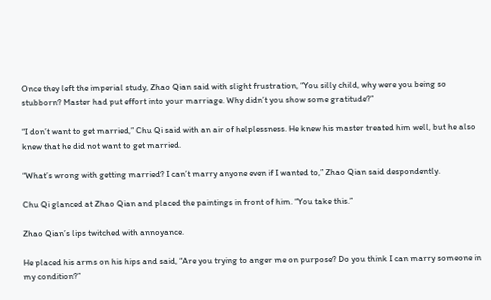Once they left the imperial study, Zhao Qian said with slight frustration, “You silly child, why were you being so stubborn? Master had put effort into your marriage. Why didn’t you show some gratitude?”

“I don’t want to get married,” Chu Qi said with an air of helplessness. He knew his master treated him well, but he also knew that he did not want to get married.

“What’s wrong with getting married? I can’t marry anyone even if I wanted to,” Zhao Qian said despondently.

Chu Qi glanced at Zhao Qian and placed the paintings in front of him. “You take this.”

Zhao Qian’s lips twitched with annoyance.

He placed his arms on his hips and said, “Are you trying to anger me on purpose? Do you think I can marry someone in my condition?”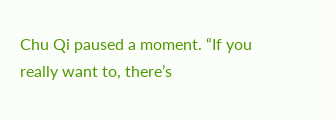Chu Qi paused a moment. “If you really want to, there’s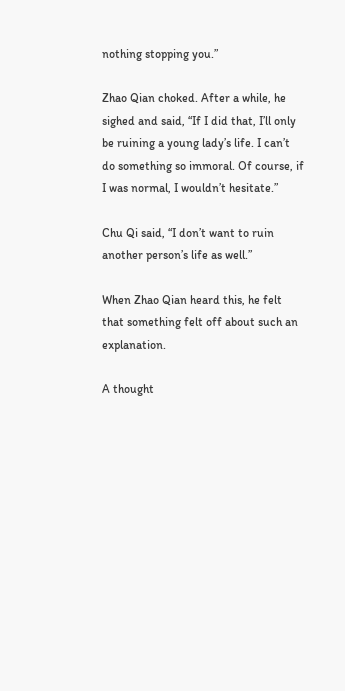nothing stopping you.”

Zhao Qian choked. After a while, he sighed and said, “If I did that, I’ll only be ruining a young lady’s life. I can’t do something so immoral. Of course, if I was normal, I wouldn’t hesitate.”

Chu Qi said, “I don’t want to ruin another person’s life as well.”

When Zhao Qian heard this, he felt that something felt off about such an explanation.

A thought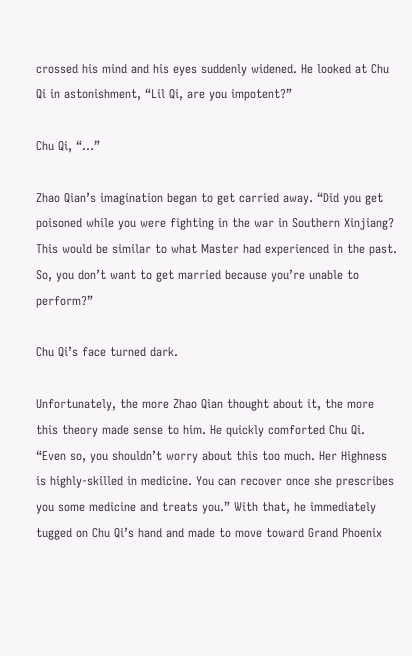crossed his mind and his eyes suddenly widened. He looked at Chu Qi in astonishment, “Lil Qi, are you impotent?”

Chu Qi, “…”

Zhao Qian’s imagination began to get carried away. “Did you get poisoned while you were fighting in the war in Southern Xinjiang? This would be similar to what Master had experienced in the past. So, you don’t want to get married because you’re unable to perform?”

Chu Qi’s face turned dark.

Unfortunately, the more Zhao Qian thought about it, the more this theory made sense to him. He quickly comforted Chu Qi. “Even so, you shouldn’t worry about this too much. Her Highness is highly-skilled in medicine. You can recover once she prescribes you some medicine and treats you.” With that, he immediately tugged on Chu Qi’s hand and made to move toward Grand Phoenix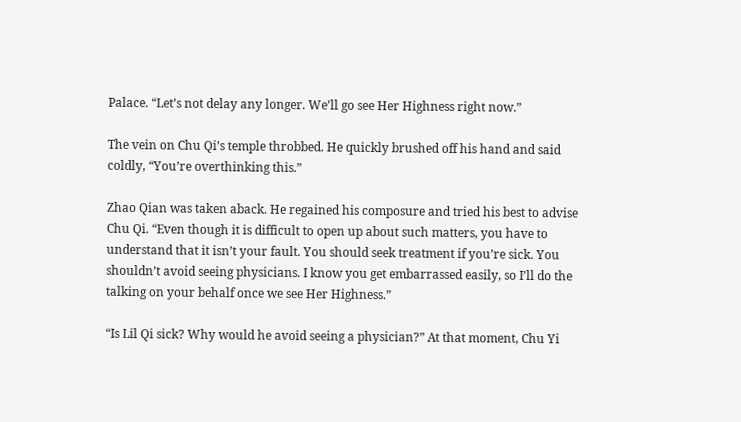Palace. “Let’s not delay any longer. We’ll go see Her Highness right now.”

The vein on Chu Qi’s temple throbbed. He quickly brushed off his hand and said coldly, “You’re overthinking this.”

Zhao Qian was taken aback. He regained his composure and tried his best to advise Chu Qi. “Even though it is difficult to open up about such matters, you have to understand that it isn’t your fault. You should seek treatment if you’re sick. You shouldn’t avoid seeing physicians. I know you get embarrassed easily, so I’ll do the talking on your behalf once we see Her Highness.”

“Is Lil Qi sick? Why would he avoid seeing a physician?” At that moment, Chu Yi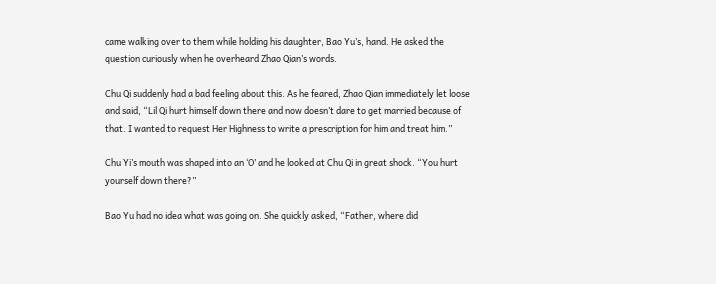came walking over to them while holding his daughter, Bao Yu’s, hand. He asked the question curiously when he overheard Zhao Qian’s words.

Chu Qi suddenly had a bad feeling about this. As he feared, Zhao Qian immediately let loose and said, “Lil Qi hurt himself down there and now doesn’t dare to get married because of that. I wanted to request Her Highness to write a prescription for him and treat him.”

Chu Yi’s mouth was shaped into an ‘O’ and he looked at Chu Qi in great shock. “You hurt yourself down there?”

Bao Yu had no idea what was going on. She quickly asked, “Father, where did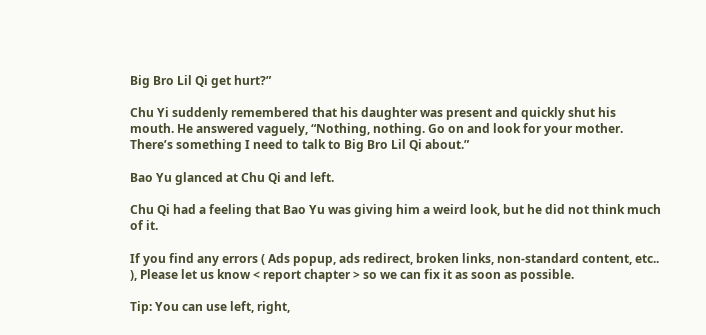Big Bro Lil Qi get hurt?”

Chu Yi suddenly remembered that his daughter was present and quickly shut his mouth. He answered vaguely, “Nothing, nothing. Go on and look for your mother. There’s something I need to talk to Big Bro Lil Qi about.”

Bao Yu glanced at Chu Qi and left.

Chu Qi had a feeling that Bao Yu was giving him a weird look, but he did not think much of it.

If you find any errors ( Ads popup, ads redirect, broken links, non-standard content, etc.. ), Please let us know < report chapter > so we can fix it as soon as possible.

Tip: You can use left, right,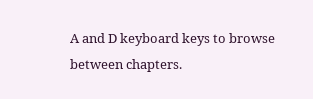A and D keyboard keys to browse between chapters.